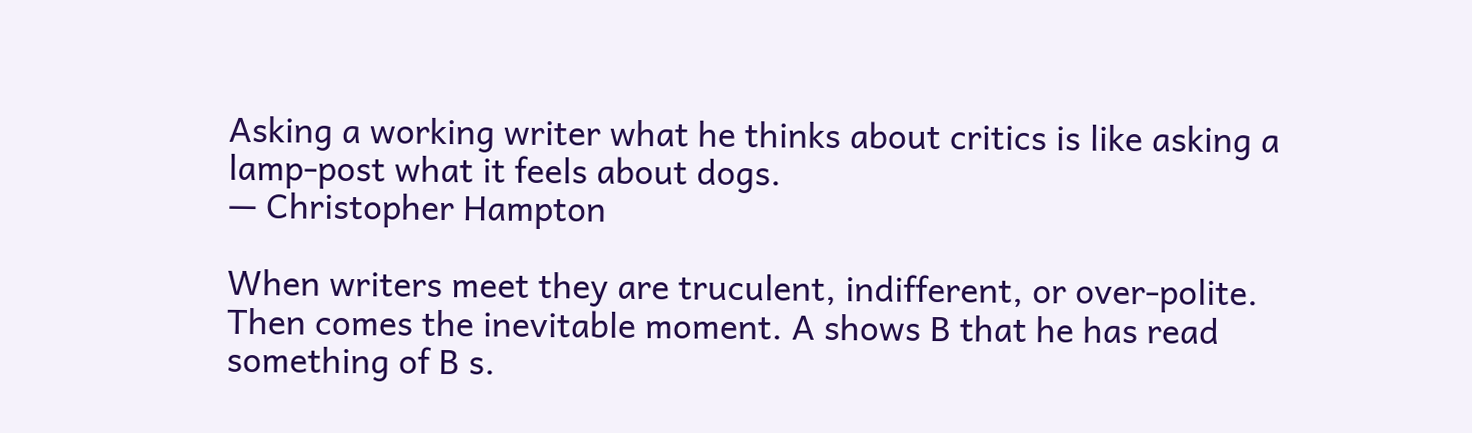Asking a working writer what he thinks about critics is like asking a lamp-post what it feels about dogs.
— Christopher Hampton

When writers meet they are truculent, indifferent, or over-polite. Then comes the inevitable moment. A shows B that he has read something of B s.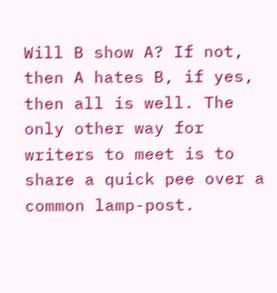Will B show A? If not, then A hates B, if yes, then all is well. The only other way for writers to meet is to share a quick pee over a common lamp-post.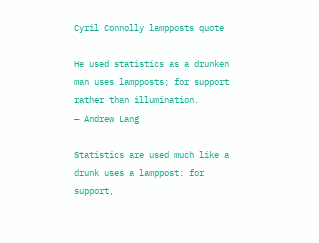Cyril Connolly lampposts quote

He used statistics as a drunken man uses lampposts; for support rather than illumination.
— Andrew Lang

Statistics are used much like a drunk uses a lamppost: for support,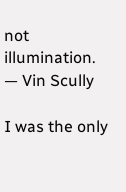not illumination.
— Vin Scully

I was the only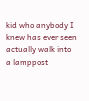kid who anybody I knew has ever seen actually walk into a lamppost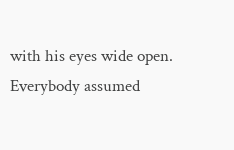with his eyes wide open. Everybody assumed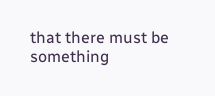that there must be something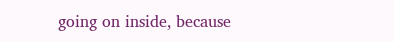going on inside, because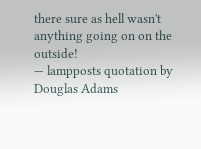there sure as hell wasn't anything going on on the outside!
— lampposts quotation by Douglas Adams